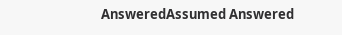AnsweredAssumed Answered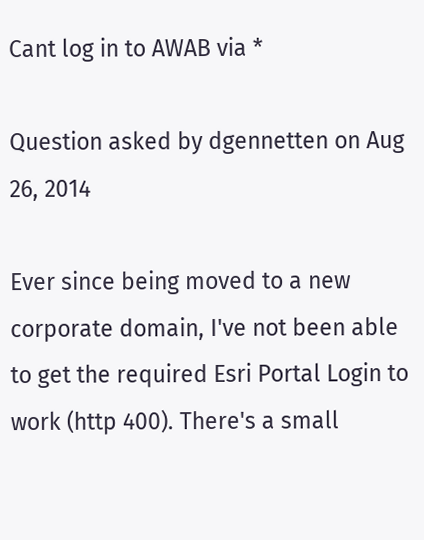Cant log in to AWAB via *

Question asked by dgennetten on Aug 26, 2014

Ever since being moved to a new corporate domain, I've not been able to get the required Esri Portal Login to work (http 400). There's a small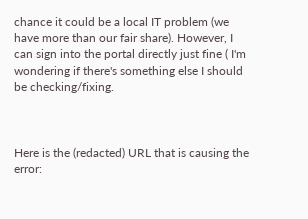chance it could be a local IT problem (we have more than our fair share). However, I can sign into the portal directly just fine ( I'm wondering if there's something else I should be checking/fixing.



Here is the (redacted) URL that is causing the error: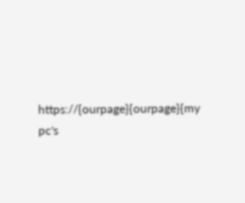https://{ourpage}{ourpage}{my pc's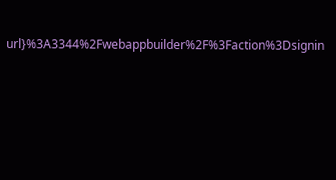url}%3A3344%2Fwebappbuilder%2F%3Faction%3Dsignin